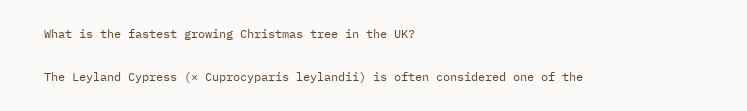What is the fastest growing Christmas tree in the UK?

The Leyland Cypress (× Cuprocyparis leylandii) is often considered one of the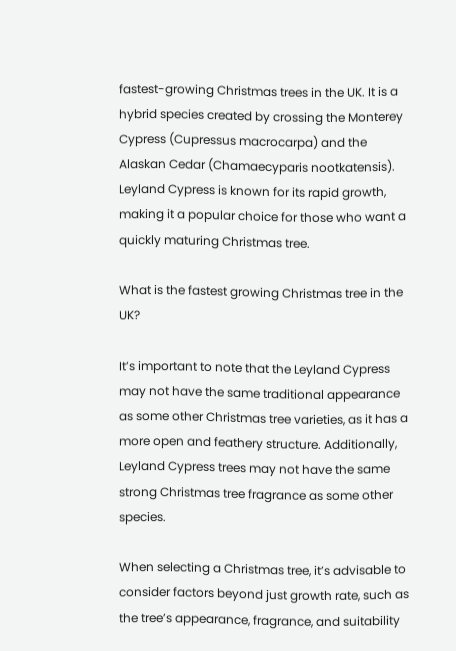fastest-growing Christmas trees in the UK. It is a hybrid species created by crossing the Monterey Cypress (Cupressus macrocarpa) and the Alaskan Cedar (Chamaecyparis nootkatensis). Leyland Cypress is known for its rapid growth, making it a popular choice for those who want a quickly maturing Christmas tree.

What is the fastest growing Christmas tree in the UK?

It’s important to note that the Leyland Cypress may not have the same traditional appearance as some other Christmas tree varieties, as it has a more open and feathery structure. Additionally, Leyland Cypress trees may not have the same strong Christmas tree fragrance as some other species.

When selecting a Christmas tree, it’s advisable to consider factors beyond just growth rate, such as the tree’s appearance, fragrance, and suitability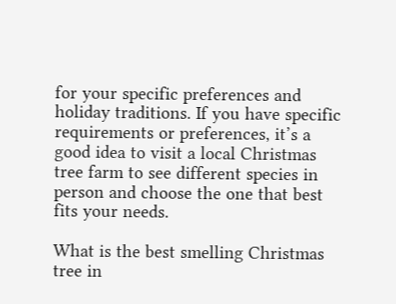for your specific preferences and holiday traditions. If you have specific requirements or preferences, it’s a good idea to visit a local Christmas tree farm to see different species in person and choose the one that best fits your needs.

What is the best smelling Christmas tree in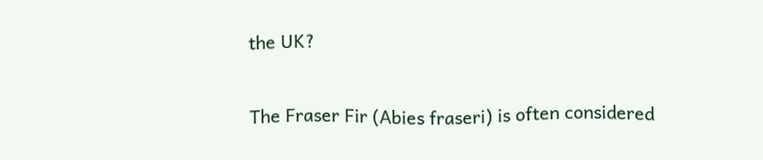the UK?

The Fraser Fir (Abies fraseri) is often considered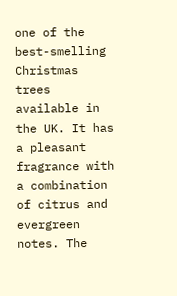one of the best-smelling Christmas trees available in the UK. It has a pleasant fragrance with a combination of citrus and evergreen notes. The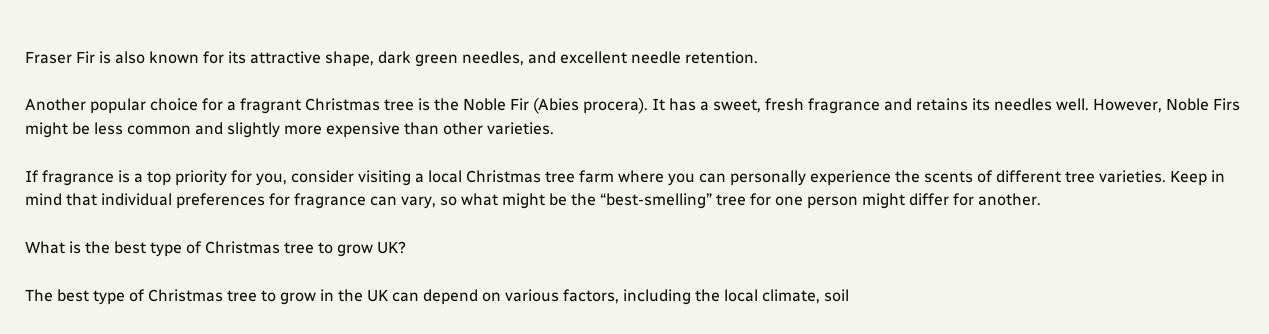Fraser Fir is also known for its attractive shape, dark green needles, and excellent needle retention.

Another popular choice for a fragrant Christmas tree is the Noble Fir (Abies procera). It has a sweet, fresh fragrance and retains its needles well. However, Noble Firs might be less common and slightly more expensive than other varieties.

If fragrance is a top priority for you, consider visiting a local Christmas tree farm where you can personally experience the scents of different tree varieties. Keep in mind that individual preferences for fragrance can vary, so what might be the “best-smelling” tree for one person might differ for another.

What is the best type of Christmas tree to grow UK?

The best type of Christmas tree to grow in the UK can depend on various factors, including the local climate, soil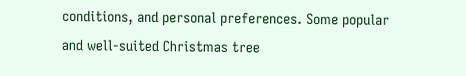conditions, and personal preferences. Some popular and well-suited Christmas tree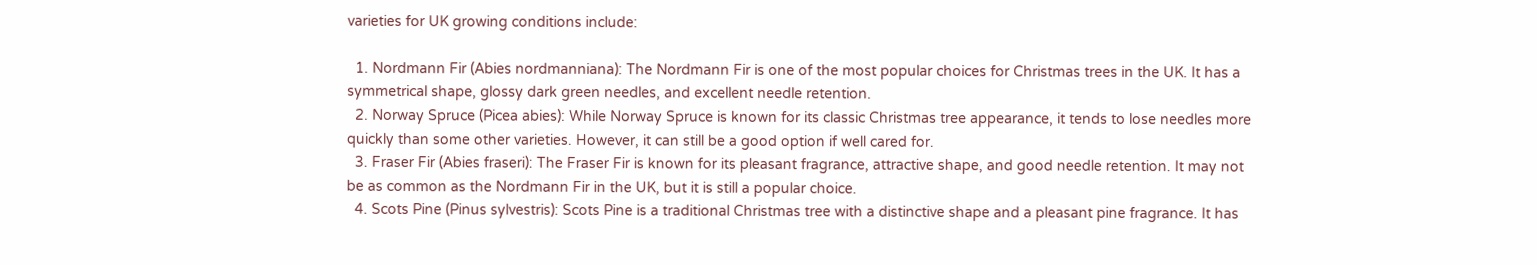varieties for UK growing conditions include:

  1. Nordmann Fir (Abies nordmanniana): The Nordmann Fir is one of the most popular choices for Christmas trees in the UK. It has a symmetrical shape, glossy dark green needles, and excellent needle retention.
  2. Norway Spruce (Picea abies): While Norway Spruce is known for its classic Christmas tree appearance, it tends to lose needles more quickly than some other varieties. However, it can still be a good option if well cared for.
  3. Fraser Fir (Abies fraseri): The Fraser Fir is known for its pleasant fragrance, attractive shape, and good needle retention. It may not be as common as the Nordmann Fir in the UK, but it is still a popular choice.
  4. Scots Pine (Pinus sylvestris): Scots Pine is a traditional Christmas tree with a distinctive shape and a pleasant pine fragrance. It has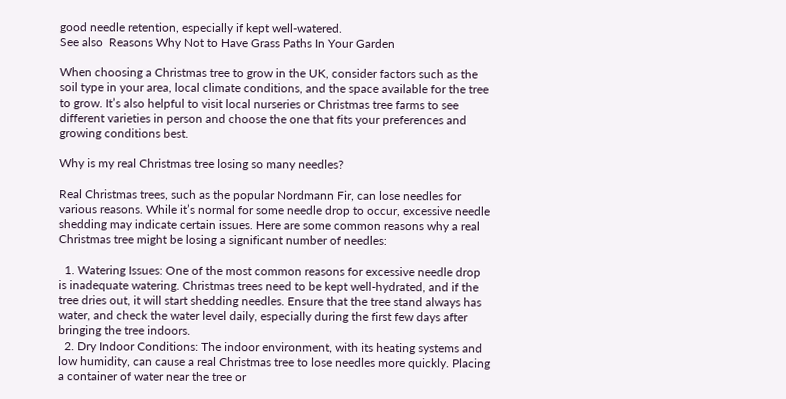good needle retention, especially if kept well-watered.
See also  Reasons Why Not to Have Grass Paths In Your Garden

When choosing a Christmas tree to grow in the UK, consider factors such as the soil type in your area, local climate conditions, and the space available for the tree to grow. It’s also helpful to visit local nurseries or Christmas tree farms to see different varieties in person and choose the one that fits your preferences and growing conditions best.

Why is my real Christmas tree losing so many needles?

Real Christmas trees, such as the popular Nordmann Fir, can lose needles for various reasons. While it’s normal for some needle drop to occur, excessive needle shedding may indicate certain issues. Here are some common reasons why a real Christmas tree might be losing a significant number of needles:

  1. Watering Issues: One of the most common reasons for excessive needle drop is inadequate watering. Christmas trees need to be kept well-hydrated, and if the tree dries out, it will start shedding needles. Ensure that the tree stand always has water, and check the water level daily, especially during the first few days after bringing the tree indoors.
  2. Dry Indoor Conditions: The indoor environment, with its heating systems and low humidity, can cause a real Christmas tree to lose needles more quickly. Placing a container of water near the tree or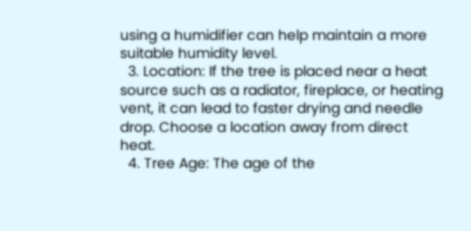using a humidifier can help maintain a more suitable humidity level.
  3. Location: If the tree is placed near a heat source such as a radiator, fireplace, or heating vent, it can lead to faster drying and needle drop. Choose a location away from direct heat.
  4. Tree Age: The age of the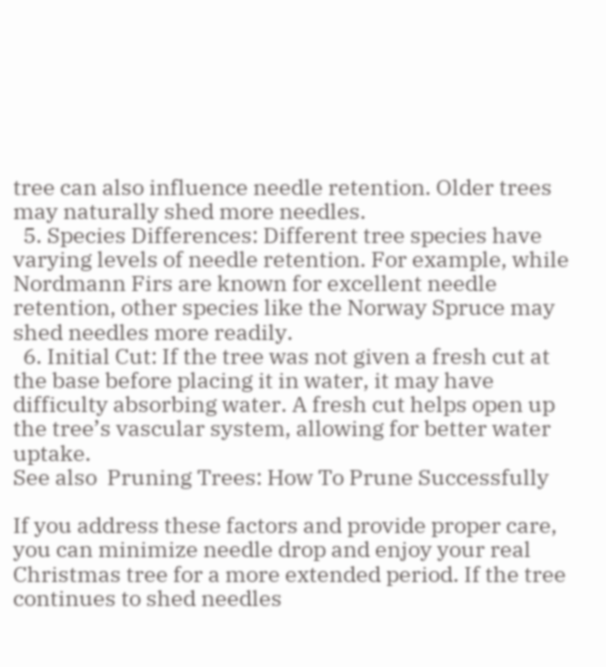tree can also influence needle retention. Older trees may naturally shed more needles.
  5. Species Differences: Different tree species have varying levels of needle retention. For example, while Nordmann Firs are known for excellent needle retention, other species like the Norway Spruce may shed needles more readily.
  6. Initial Cut: If the tree was not given a fresh cut at the base before placing it in water, it may have difficulty absorbing water. A fresh cut helps open up the tree’s vascular system, allowing for better water uptake.
See also  Pruning Trees: How To Prune Successfully

If you address these factors and provide proper care, you can minimize needle drop and enjoy your real Christmas tree for a more extended period. If the tree continues to shed needles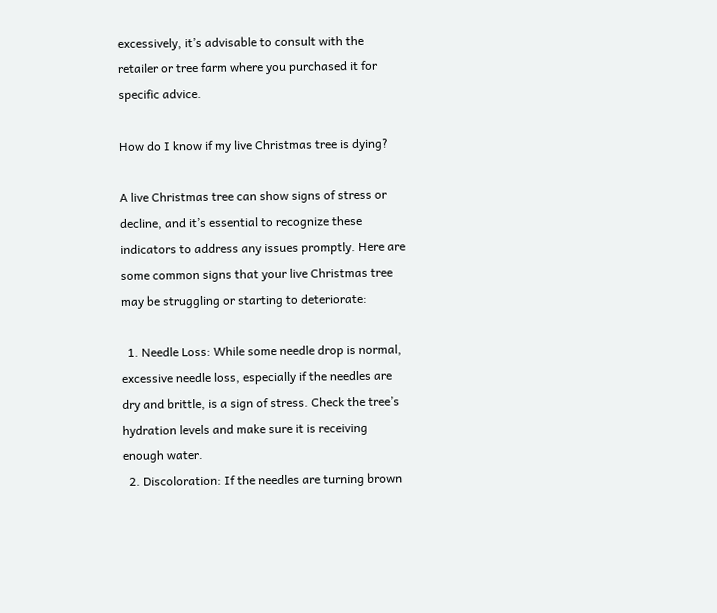excessively, it’s advisable to consult with the retailer or tree farm where you purchased it for specific advice.

How do I know if my live Christmas tree is dying?

A live Christmas tree can show signs of stress or decline, and it’s essential to recognize these indicators to address any issues promptly. Here are some common signs that your live Christmas tree may be struggling or starting to deteriorate:

  1. Needle Loss: While some needle drop is normal, excessive needle loss, especially if the needles are dry and brittle, is a sign of stress. Check the tree’s hydration levels and make sure it is receiving enough water.
  2. Discoloration: If the needles are turning brown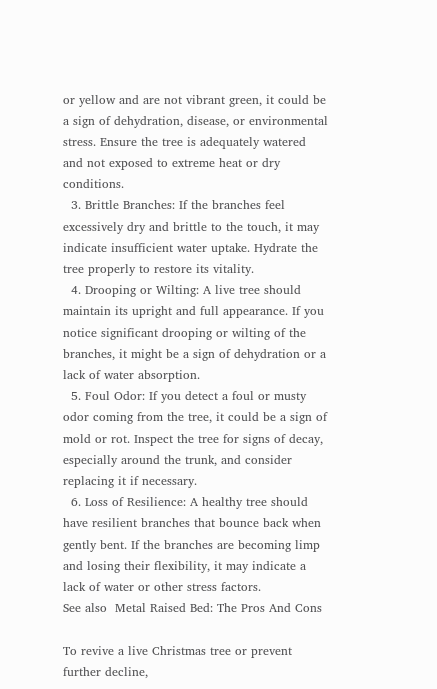or yellow and are not vibrant green, it could be a sign of dehydration, disease, or environmental stress. Ensure the tree is adequately watered and not exposed to extreme heat or dry conditions.
  3. Brittle Branches: If the branches feel excessively dry and brittle to the touch, it may indicate insufficient water uptake. Hydrate the tree properly to restore its vitality.
  4. Drooping or Wilting: A live tree should maintain its upright and full appearance. If you notice significant drooping or wilting of the branches, it might be a sign of dehydration or a lack of water absorption.
  5. Foul Odor: If you detect a foul or musty odor coming from the tree, it could be a sign of mold or rot. Inspect the tree for signs of decay, especially around the trunk, and consider replacing it if necessary.
  6. Loss of Resilience: A healthy tree should have resilient branches that bounce back when gently bent. If the branches are becoming limp and losing their flexibility, it may indicate a lack of water or other stress factors.
See also  Metal Raised Bed: The Pros And Cons

To revive a live Christmas tree or prevent further decline,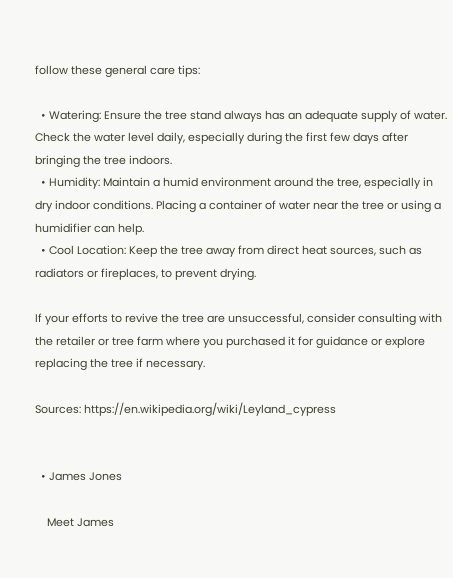follow these general care tips:

  • Watering: Ensure the tree stand always has an adequate supply of water. Check the water level daily, especially during the first few days after bringing the tree indoors.
  • Humidity: Maintain a humid environment around the tree, especially in dry indoor conditions. Placing a container of water near the tree or using a humidifier can help.
  • Cool Location: Keep the tree away from direct heat sources, such as radiators or fireplaces, to prevent drying.

If your efforts to revive the tree are unsuccessful, consider consulting with the retailer or tree farm where you purchased it for guidance or explore replacing the tree if necessary.

Sources: https://en.wikipedia.org/wiki/Leyland_cypress


  • James Jones

    Meet James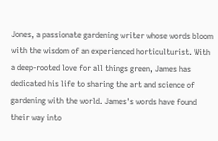Jones, a passionate gardening writer whose words bloom with the wisdom of an experienced horticulturist. With a deep-rooted love for all things green, James has dedicated his life to sharing the art and science of gardening with the world. James's words have found their way into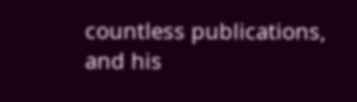countless publications, and his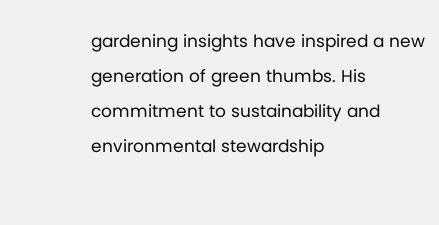gardening insights have inspired a new generation of green thumbs. His commitment to sustainability and environmental stewardship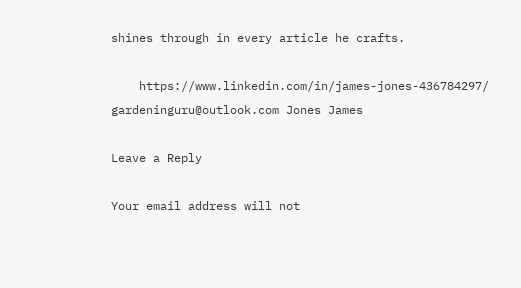shines through in every article he crafts.

    https://www.linkedin.com/in/james-jones-436784297/ gardeninguru@outlook.com Jones James

Leave a Reply

Your email address will not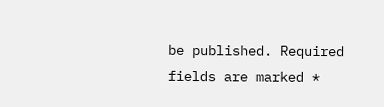be published. Required fields are marked *